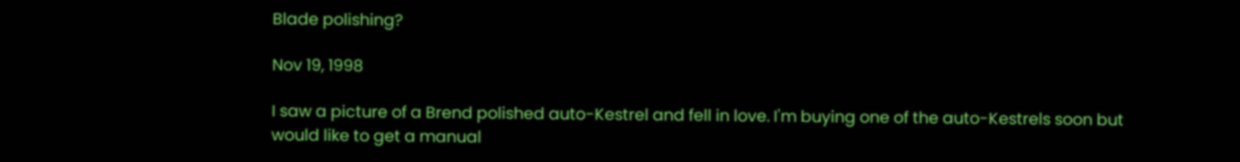Blade polishing?

Nov 19, 1998

I saw a picture of a Brend polished auto-Kestrel and fell in love. I'm buying one of the auto-Kestrels soon but would like to get a manual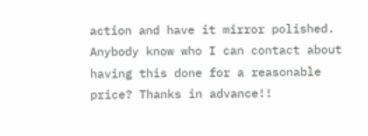action and have it mirror polished. Anybody know who I can contact about having this done for a reasonable price? Thanks in advance!!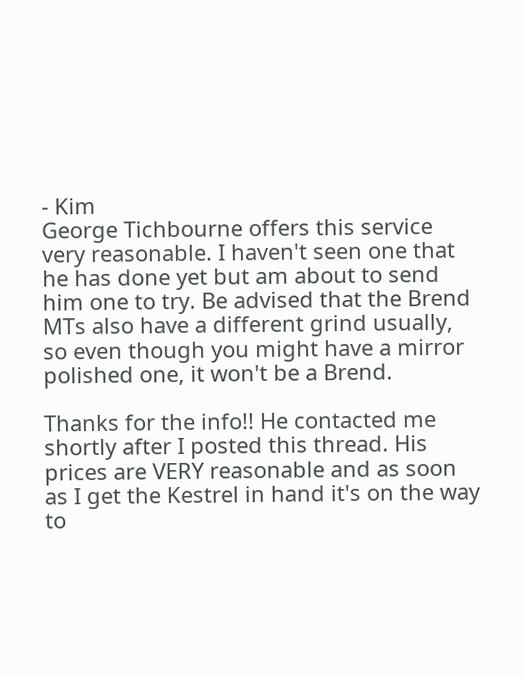- Kim
George Tichbourne offers this service very reasonable. I haven't seen one that he has done yet but am about to send him one to try. Be advised that the Brend MTs also have a different grind usually, so even though you might have a mirror polished one, it won't be a Brend.

Thanks for the info!! He contacted me shortly after I posted this thread. His prices are VERY reasonable and as soon as I get the Kestrel in hand it's on the way to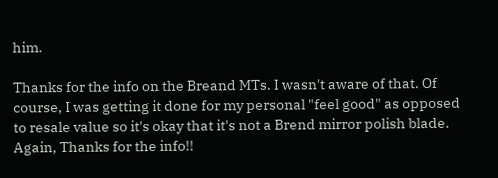him.

Thanks for the info on the Breand MTs. I wasn't aware of that. Of course, I was getting it done for my personal "feel good" as opposed to resale value so it's okay that it's not a Brend mirror polish blade. Again, Thanks for the info!!